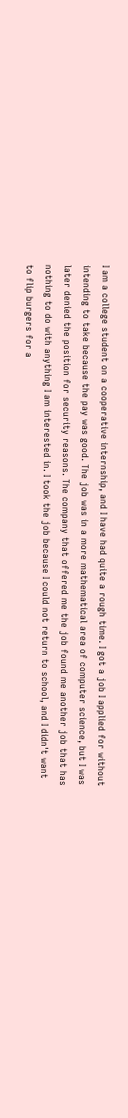I am a college student on a cooperative internship, and I have had quite a rough time. I got a job I applied for without intending to take because the pay was good. The job was in a more mathematical area of computer science, but I was later denied the position for security reasons. The company that offered me the job found me another job that has nothing to do with anything I am interested in. I took the job because I could not return to school, and I didn't want to flip burgers for a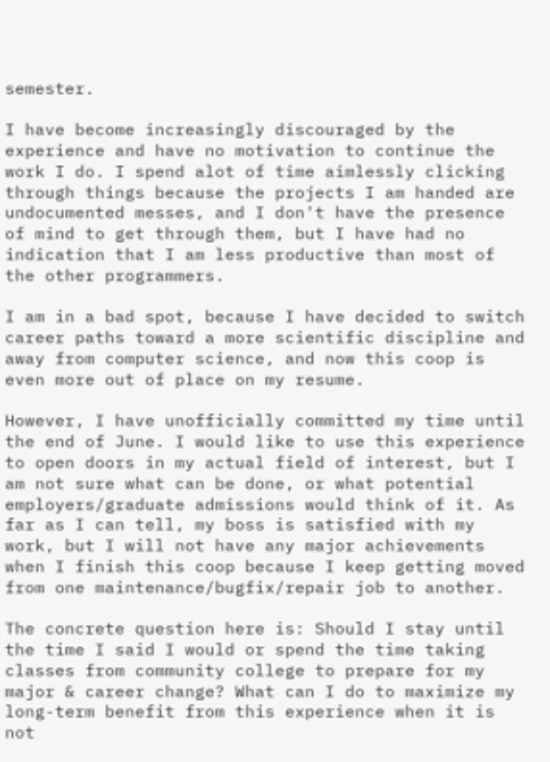semester.

I have become increasingly discouraged by the experience and have no motivation to continue the work I do. I spend alot of time aimlessly clicking through things because the projects I am handed are undocumented messes, and I don't have the presence of mind to get through them, but I have had no indication that I am less productive than most of the other programmers.

I am in a bad spot, because I have decided to switch career paths toward a more scientific discipline and away from computer science, and now this coop is even more out of place on my resume.

However, I have unofficially committed my time until the end of June. I would like to use this experience to open doors in my actual field of interest, but I am not sure what can be done, or what potential employers/graduate admissions would think of it. As far as I can tell, my boss is satisfied with my work, but I will not have any major achievements when I finish this coop because I keep getting moved from one maintenance/bugfix/repair job to another.

The concrete question here is: Should I stay until the time I said I would or spend the time taking classes from community college to prepare for my major & career change? What can I do to maximize my long-term benefit from this experience when it is not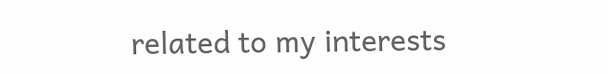related to my interests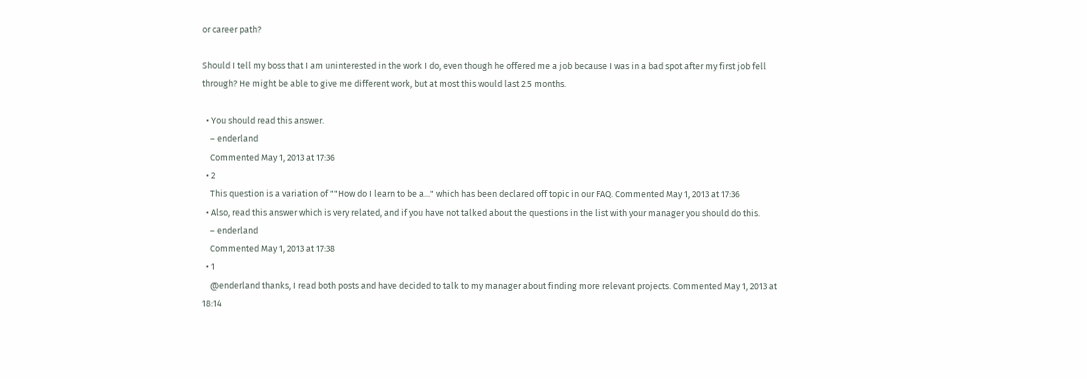or career path?

Should I tell my boss that I am uninterested in the work I do, even though he offered me a job because I was in a bad spot after my first job fell through? He might be able to give me different work, but at most this would last 2.5 months.

  • You should read this answer.
    – enderland
    Commented May 1, 2013 at 17:36
  • 2
    This question is a variation of ""How do I learn to be a..." which has been declared off topic in our FAQ. Commented May 1, 2013 at 17:36
  • Also, read this answer which is very related, and if you have not talked about the questions in the list with your manager you should do this.
    – enderland
    Commented May 1, 2013 at 17:38
  • 1
    @enderland thanks, I read both posts and have decided to talk to my manager about finding more relevant projects. Commented May 1, 2013 at 18:14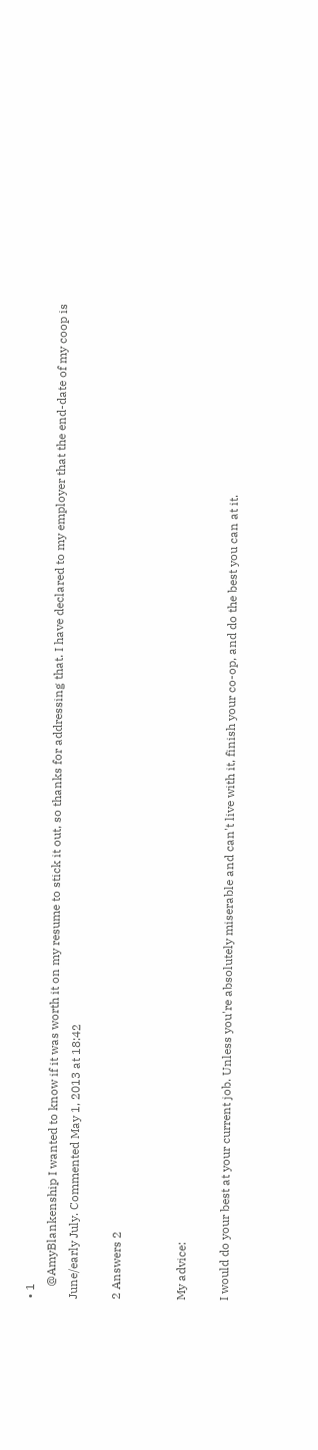• 1
    @AmyBlankenship I wanted to know if it was worth it on my resume to stick it out, so thanks for addressing that. I have declared to my employer that the end-date of my coop is June/early July. Commented May 1, 2013 at 18:42

2 Answers 2


My advice:

I would do your best at your current job. Unless you're absolutely miserable and can't live with it, finish your co-op, and do the best you can at it.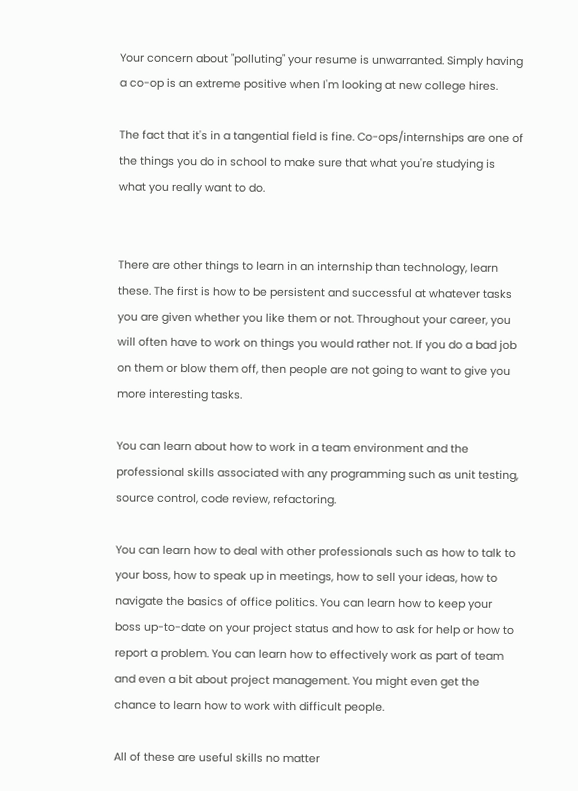Your concern about "polluting" your resume is unwarranted. Simply having a co-op is an extreme positive when I'm looking at new college hires.

The fact that it's in a tangential field is fine. Co-ops/internships are one of the things you do in school to make sure that what you're studying is what you really want to do.


There are other things to learn in an internship than technology, learn these. The first is how to be persistent and successful at whatever tasks you are given whether you like them or not. Throughout your career, you will often have to work on things you would rather not. If you do a bad job on them or blow them off, then people are not going to want to give you more interesting tasks.

You can learn about how to work in a team environment and the professional skills associated with any programming such as unit testing, source control, code review, refactoring.

You can learn how to deal with other professionals such as how to talk to your boss, how to speak up in meetings, how to sell your ideas, how to navigate the basics of office politics. You can learn how to keep your boss up-to-date on your project status and how to ask for help or how to report a problem. You can learn how to effectively work as part of team and even a bit about project management. You might even get the chance to learn how to work with difficult people.

All of these are useful skills no matter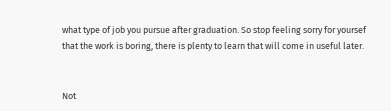what type of job you pursue after graduation. So stop feeling sorry for yoursef that the work is boring, there is plenty to learn that will come in useful later.


Not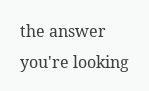the answer you're looking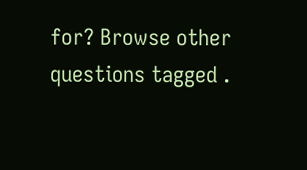for? Browse other questions tagged .